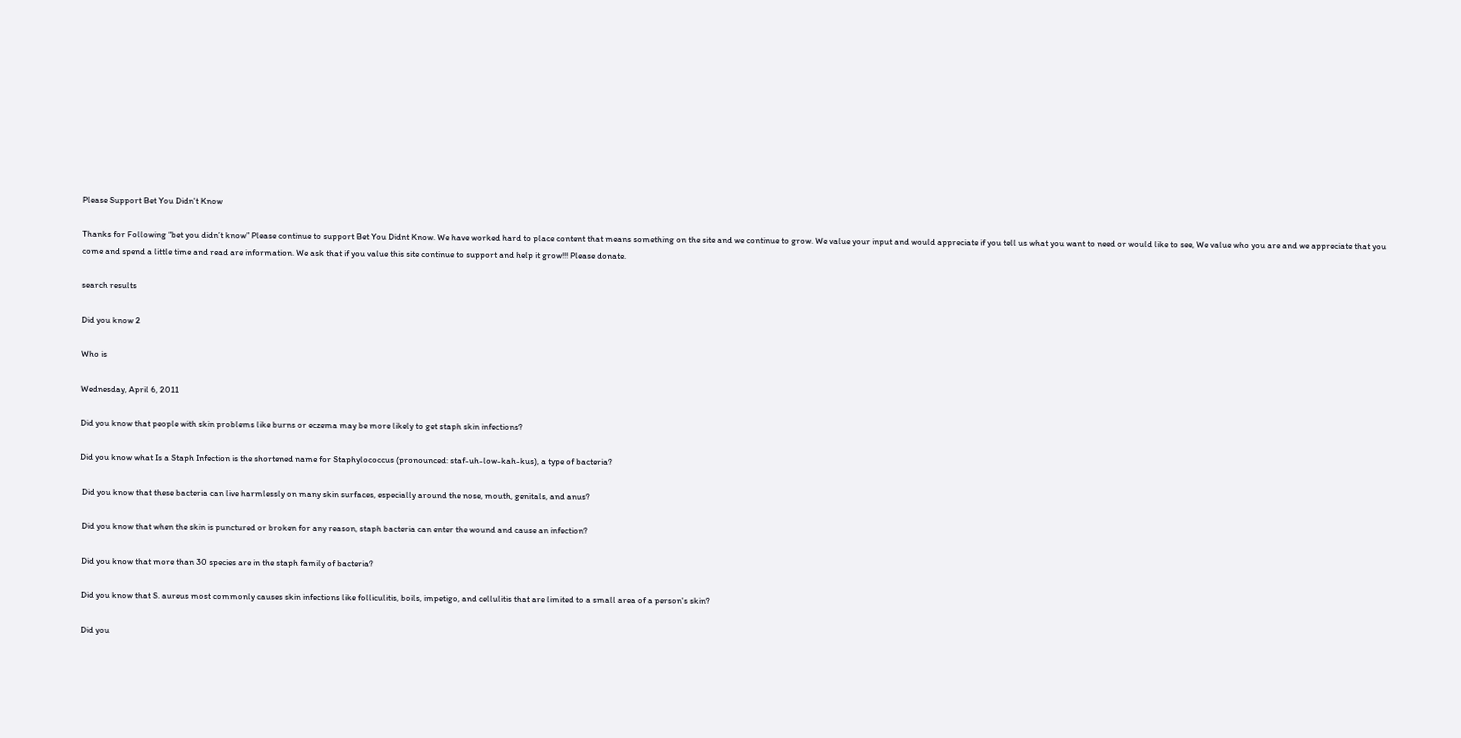Please Support Bet You Didn't Know

Thanks for Following “bet you didn’t know” Please continue to support Bet You Didnt Know. We have worked hard to place content that means something on the site and we continue to grow. We value your input and would appreciate if you tell us what you want to need or would like to see, We value who you are and we appreciate that you come and spend a little time and read are information. We ask that if you value this site continue to support and help it grow!!! Please donate.

search results

Did you know 2

Who is

Wednesday, April 6, 2011

Did you know that people with skin problems like burns or eczema may be more likely to get staph skin infections?

Did you know what Is a Staph Infection is the shortened name for Staphylococcus (pronounced: staf-uh-low-kah-kus), a type of bacteria?

 Did you know that these bacteria can live harmlessly on many skin surfaces, especially around the nose, mouth, genitals, and anus?

 Did you know that when the skin is punctured or broken for any reason, staph bacteria can enter the wound and cause an infection?

 Did you know that more than 30 species are in the staph family of bacteria?

 Did you know that S. aureus most commonly causes skin infections like folliculitis, boils, impetigo, and cellulitis that are limited to a small area of a person's skin?

 Did you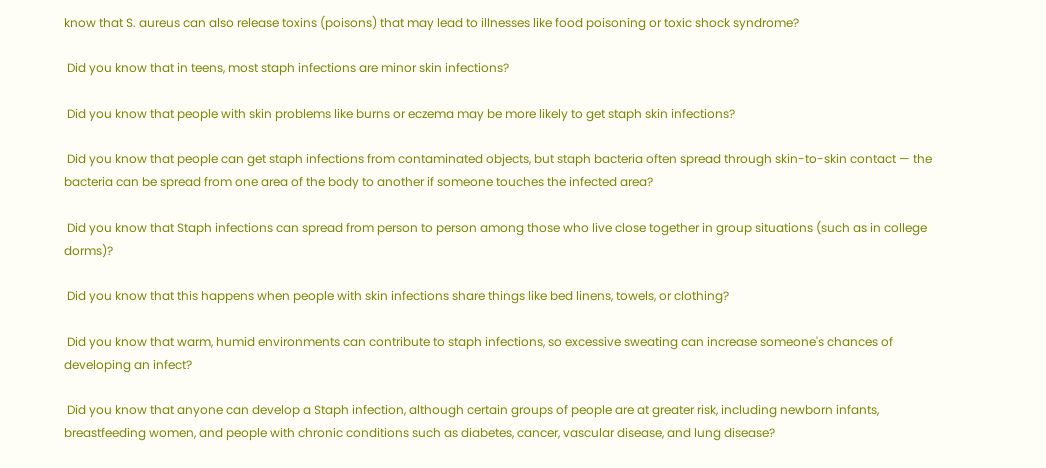know that S. aureus can also release toxins (poisons) that may lead to illnesses like food poisoning or toxic shock syndrome?

 Did you know that in teens, most staph infections are minor skin infections?

 Did you know that people with skin problems like burns or eczema may be more likely to get staph skin infections?

 Did you know that people can get staph infections from contaminated objects, but staph bacteria often spread through skin-to-skin contact — the bacteria can be spread from one area of the body to another if someone touches the infected area?

 Did you know that Staph infections can spread from person to person among those who live close together in group situations (such as in college dorms)?

 Did you know that this happens when people with skin infections share things like bed linens, towels, or clothing?

 Did you know that warm, humid environments can contribute to staph infections, so excessive sweating can increase someone's chances of developing an infect?

 Did you know that anyone can develop a Staph infection, although certain groups of people are at greater risk, including newborn infants, breastfeeding women, and people with chronic conditions such as diabetes, cancer, vascular disease, and lung disease?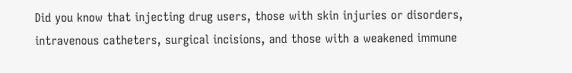Did you know that injecting drug users, those with skin injuries or disorders, intravenous catheters, surgical incisions, and those with a weakened immune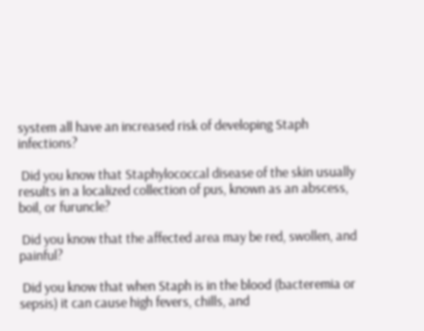system all have an increased risk of developing Staph infections?

 Did you know that Staphylococcal disease of the skin usually results in a localized collection of pus, known as an abscess, boil, or furuncle?

 Did you know that the affected area may be red, swollen, and painful?

 Did you know that when Staph is in the blood (bacteremia or sepsis) it can cause high fevers, chills, and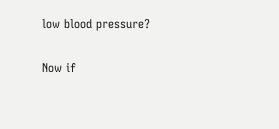low blood pressure?

Now if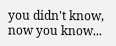you didn't know, now you know...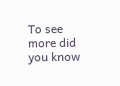To see more did you know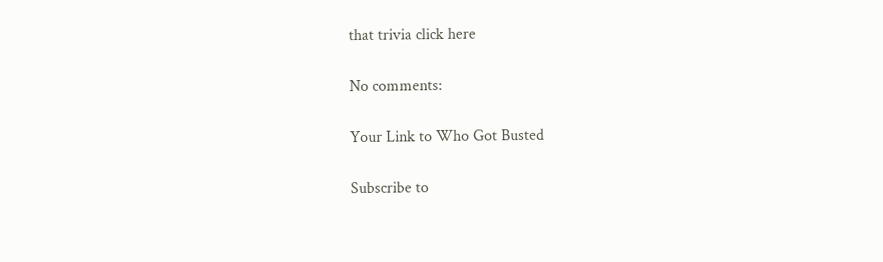that trivia click here

No comments:

Your Link to Who Got Busted

Subscribe to